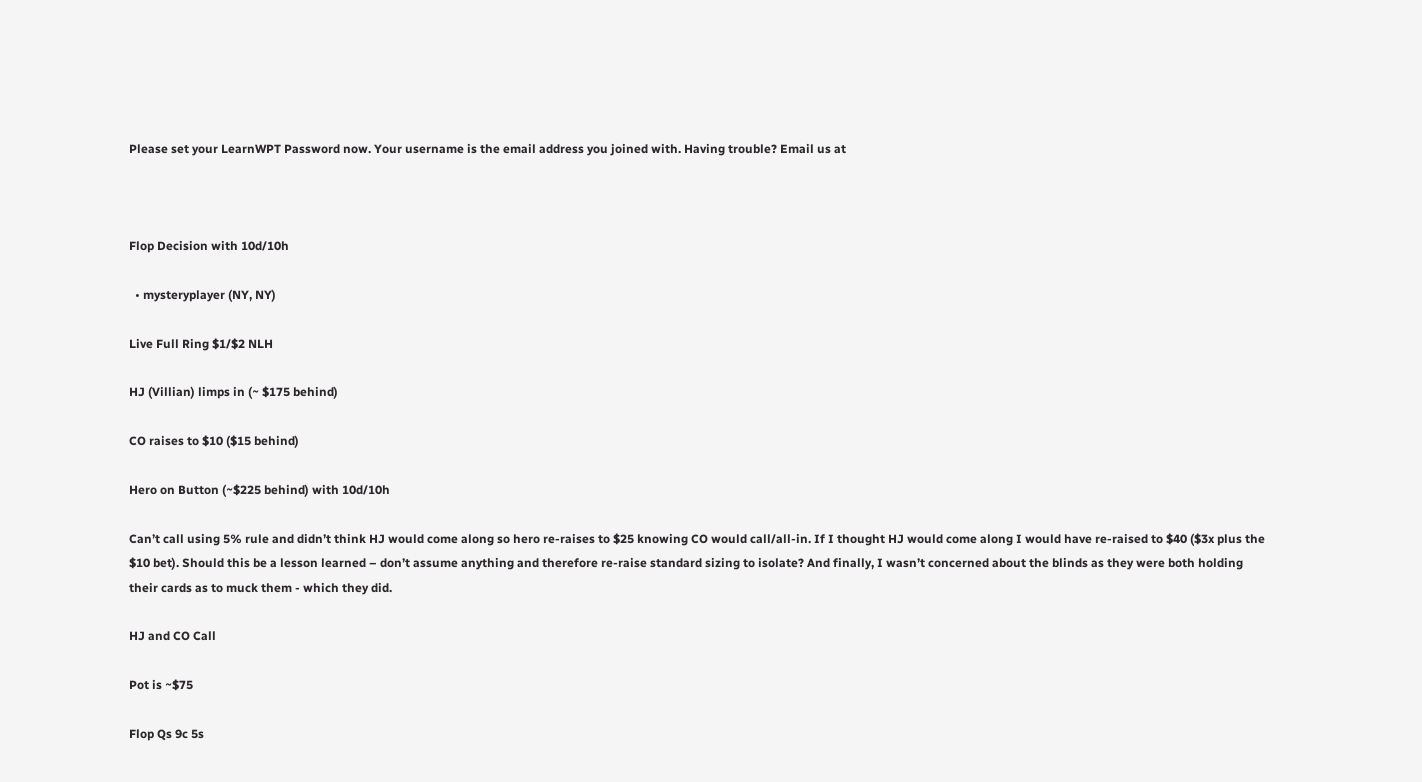Please set your LearnWPT Password now. Your username is the email address you joined with. Having trouble? Email us at



Flop Decision with 10d/10h

  • mysteryplayer (NY, NY)

Live Full Ring $1/$2 NLH

HJ (Villian) limps in (~ $175 behind)

CO raises to $10 ($15 behind)

Hero on Button (~$225 behind) with 10d/10h

Can’t call using 5% rule and didn’t think HJ would come along so hero re-raises to $25 knowing CO would call/all-in. If I thought HJ would come along I would have re-raised to $40 ($3x plus the $10 bet). Should this be a lesson learned – don’t assume anything and therefore re-raise standard sizing to isolate? And finally, I wasn’t concerned about the blinds as they were both holding their cards as to muck them - which they did.

HJ and CO Call

Pot is ~$75

Flop Qs 9c 5s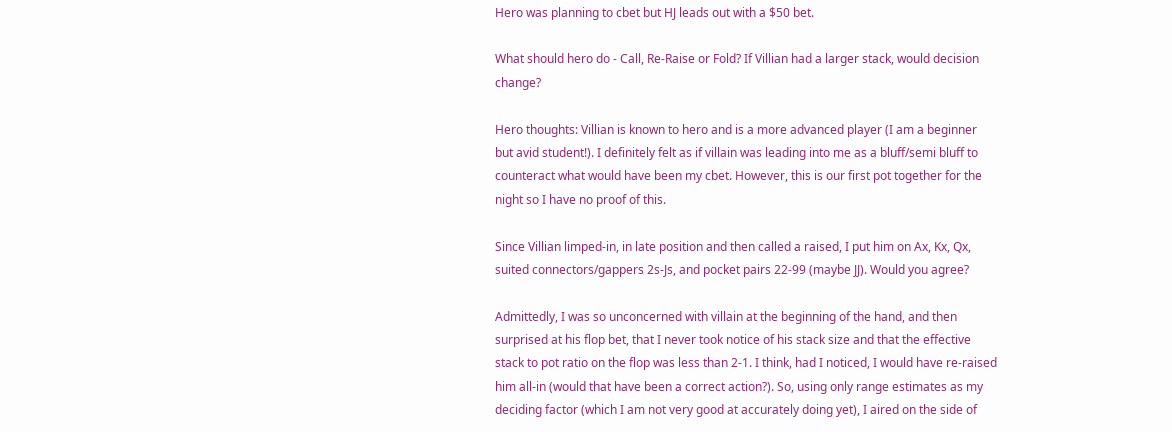Hero was planning to cbet but HJ leads out with a $50 bet.

What should hero do - Call, Re-Raise or Fold? If Villian had a larger stack, would decision change?

Hero thoughts: Villian is known to hero and is a more advanced player (I am a beginner but avid student!). I definitely felt as if villain was leading into me as a bluff/semi bluff to counteract what would have been my cbet. However, this is our first pot together for the night so I have no proof of this.

Since Villian limped-in, in late position and then called a raised, I put him on Ax, Kx, Qx, suited connectors/gappers 2s-Js, and pocket pairs 22-99 (maybe JJ). Would you agree?

Admittedly, I was so unconcerned with villain at the beginning of the hand, and then surprised at his flop bet, that I never took notice of his stack size and that the effective stack to pot ratio on the flop was less than 2-1. I think, had I noticed, I would have re-raised him all-in (would that have been a correct action?). So, using only range estimates as my deciding factor (which I am not very good at accurately doing yet), I aired on the side of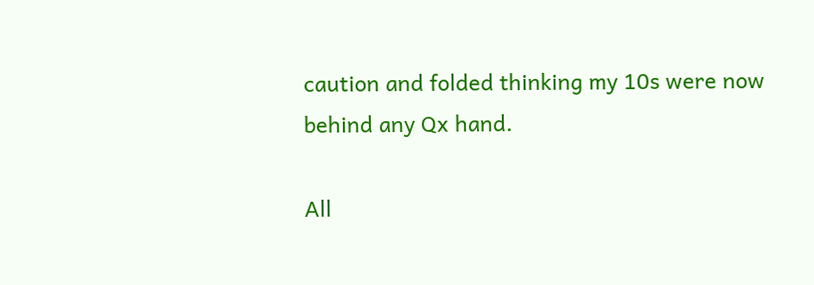caution and folded thinking my 10s were now behind any Qx hand.

All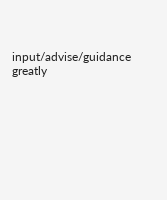input/advise/guidance greatly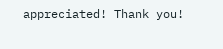appreciated! Thank you!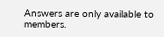Answers are only available to members.